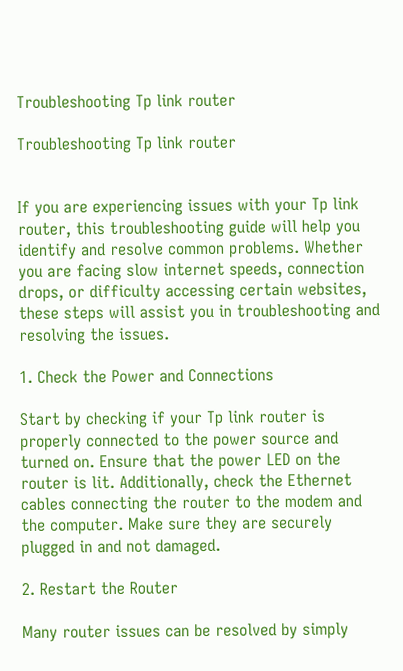Troubleshooting Tp link router

Troubleshooting Tp link router


If you are experiencing issues with your Tp link router, this troubleshooting guide will help you identify and resolve common problems. Whether you are facing slow internet speeds, connection drops, or difficulty accessing certain websites, these steps will assist you in troubleshooting and resolving the issues.

1. Check the Power and Connections

Start by checking if your Tp link router is properly connected to the power source and turned on. Ensure that the power LED on the router is lit. Additionally, check the Ethernet cables connecting the router to the modem and the computer. Make sure they are securely plugged in and not damaged.

2. Restart the Router

Many router issues can be resolved by simply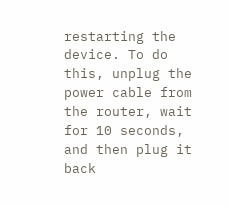restarting the device. To do this, unplug the power cable from the router, wait for 10 seconds, and then plug it back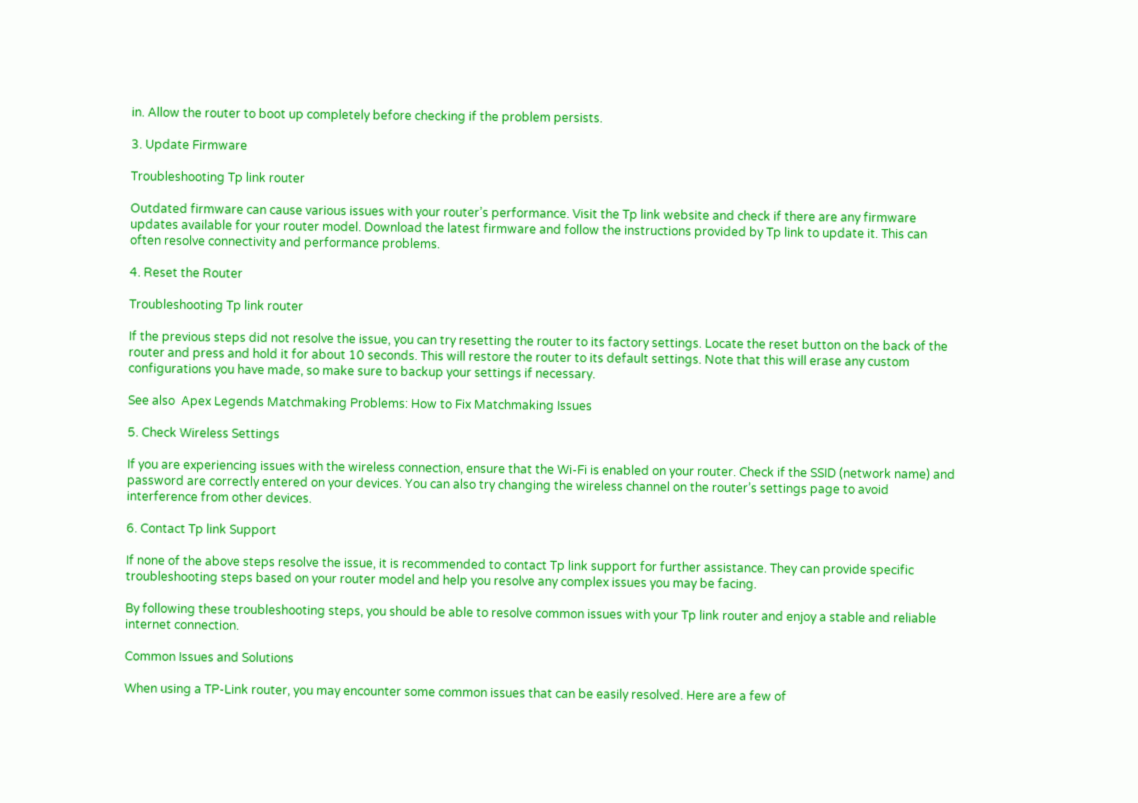in. Allow the router to boot up completely before checking if the problem persists.

3. Update Firmware

Troubleshooting Tp link router

Outdated firmware can cause various issues with your router’s performance. Visit the Tp link website and check if there are any firmware updates available for your router model. Download the latest firmware and follow the instructions provided by Tp link to update it. This can often resolve connectivity and performance problems.

4. Reset the Router

Troubleshooting Tp link router

If the previous steps did not resolve the issue, you can try resetting the router to its factory settings. Locate the reset button on the back of the router and press and hold it for about 10 seconds. This will restore the router to its default settings. Note that this will erase any custom configurations you have made, so make sure to backup your settings if necessary.

See also  Apex Legends Matchmaking Problems: How to Fix Matchmaking Issues

5. Check Wireless Settings

If you are experiencing issues with the wireless connection, ensure that the Wi-Fi is enabled on your router. Check if the SSID (network name) and password are correctly entered on your devices. You can also try changing the wireless channel on the router’s settings page to avoid interference from other devices.

6. Contact Tp link Support

If none of the above steps resolve the issue, it is recommended to contact Tp link support for further assistance. They can provide specific troubleshooting steps based on your router model and help you resolve any complex issues you may be facing.

By following these troubleshooting steps, you should be able to resolve common issues with your Tp link router and enjoy a stable and reliable internet connection.

Common Issues and Solutions

When using a TP-Link router, you may encounter some common issues that can be easily resolved. Here are a few of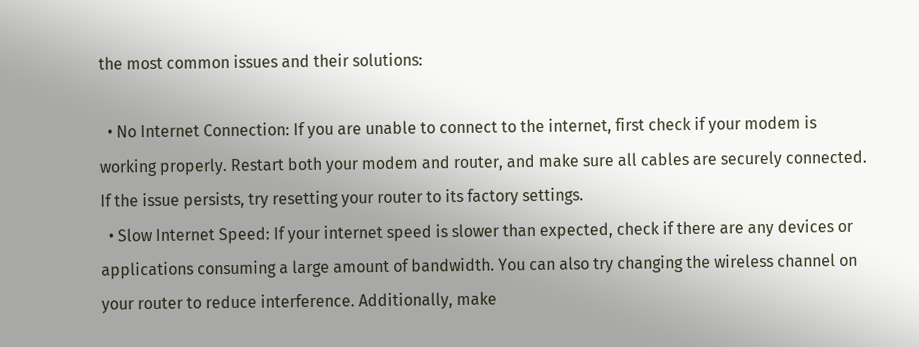the most common issues and their solutions:

  • No Internet Connection: If you are unable to connect to the internet, first check if your modem is working properly. Restart both your modem and router, and make sure all cables are securely connected. If the issue persists, try resetting your router to its factory settings.
  • Slow Internet Speed: If your internet speed is slower than expected, check if there are any devices or applications consuming a large amount of bandwidth. You can also try changing the wireless channel on your router to reduce interference. Additionally, make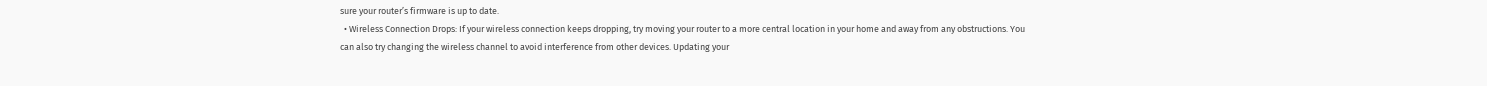sure your router’s firmware is up to date.
  • Wireless Connection Drops: If your wireless connection keeps dropping, try moving your router to a more central location in your home and away from any obstructions. You can also try changing the wireless channel to avoid interference from other devices. Updating your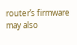router’s firmware may also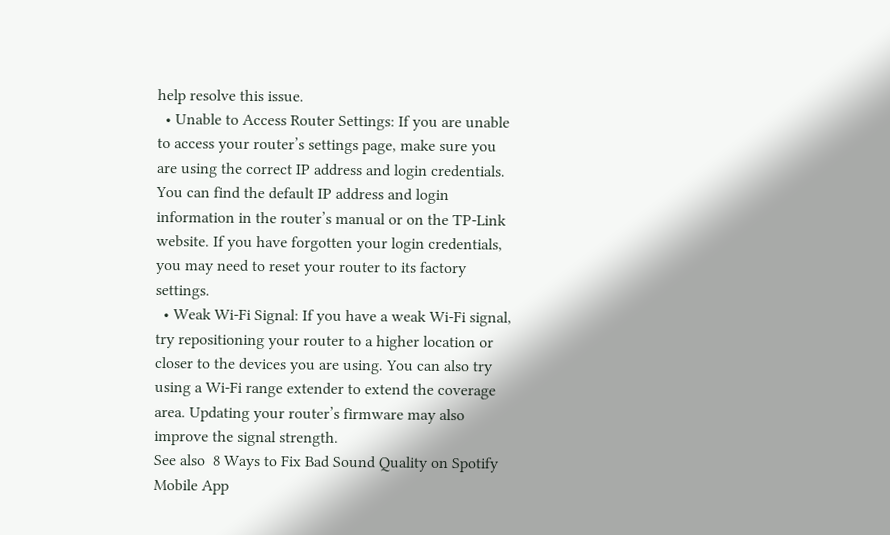help resolve this issue.
  • Unable to Access Router Settings: If you are unable to access your router’s settings page, make sure you are using the correct IP address and login credentials. You can find the default IP address and login information in the router’s manual or on the TP-Link website. If you have forgotten your login credentials, you may need to reset your router to its factory settings.
  • Weak Wi-Fi Signal: If you have a weak Wi-Fi signal, try repositioning your router to a higher location or closer to the devices you are using. You can also try using a Wi-Fi range extender to extend the coverage area. Updating your router’s firmware may also improve the signal strength.
See also  8 Ways to Fix Bad Sound Quality on Spotify Mobile App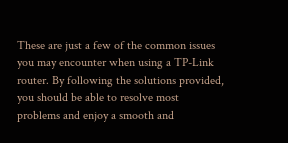These are just a few of the common issues you may encounter when using a TP-Link router. By following the solutions provided, you should be able to resolve most problems and enjoy a smooth and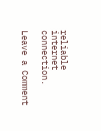reliable internet connection.

Leave a Comment